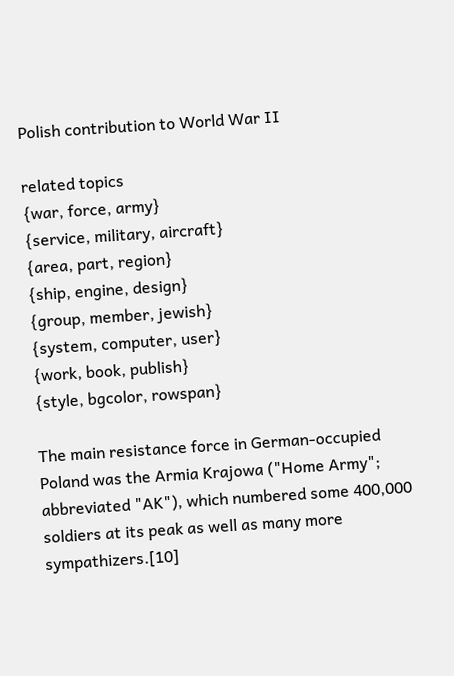Polish contribution to World War II

related topics
{war, force, army}
{service, military, aircraft}
{area, part, region}
{ship, engine, design}
{group, member, jewish}
{system, computer, user}
{work, book, publish}
{style, bgcolor, rowspan}

The main resistance force in German-occupied Poland was the Armia Krajowa ("Home Army"; abbreviated "AK"), which numbered some 400,000 soldiers at its peak as well as many more sympathizers.[10]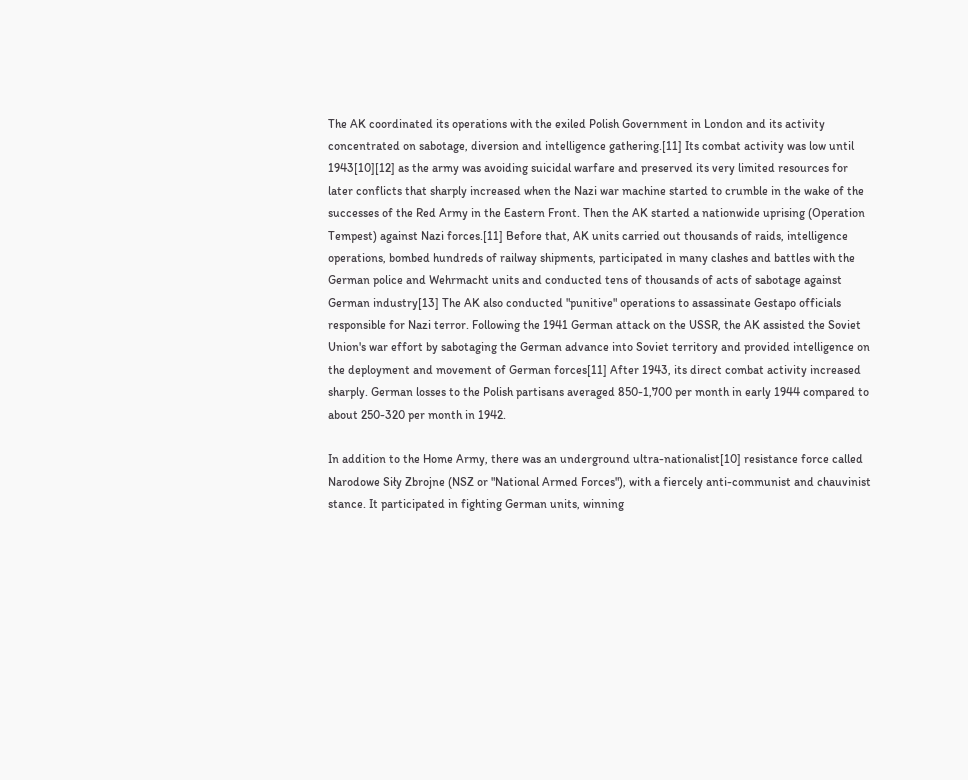The AK coordinated its operations with the exiled Polish Government in London and its activity concentrated on sabotage, diversion and intelligence gathering.[11] Its combat activity was low until 1943[10][12] as the army was avoiding suicidal warfare and preserved its very limited resources for later conflicts that sharply increased when the Nazi war machine started to crumble in the wake of the successes of the Red Army in the Eastern Front. Then the AK started a nationwide uprising (Operation Tempest) against Nazi forces.[11] Before that, AK units carried out thousands of raids, intelligence operations, bombed hundreds of railway shipments, participated in many clashes and battles with the German police and Wehrmacht units and conducted tens of thousands of acts of sabotage against German industry[13] The AK also conducted "punitive" operations to assassinate Gestapo officials responsible for Nazi terror. Following the 1941 German attack on the USSR, the AK assisted the Soviet Union's war effort by sabotaging the German advance into Soviet territory and provided intelligence on the deployment and movement of German forces[11] After 1943, its direct combat activity increased sharply. German losses to the Polish partisans averaged 850-1,700 per month in early 1944 compared to about 250-320 per month in 1942.

In addition to the Home Army, there was an underground ultra-nationalist[10] resistance force called Narodowe Siły Zbrojne (NSZ or "National Armed Forces"), with a fiercely anti-communist and chauvinist stance. It participated in fighting German units, winning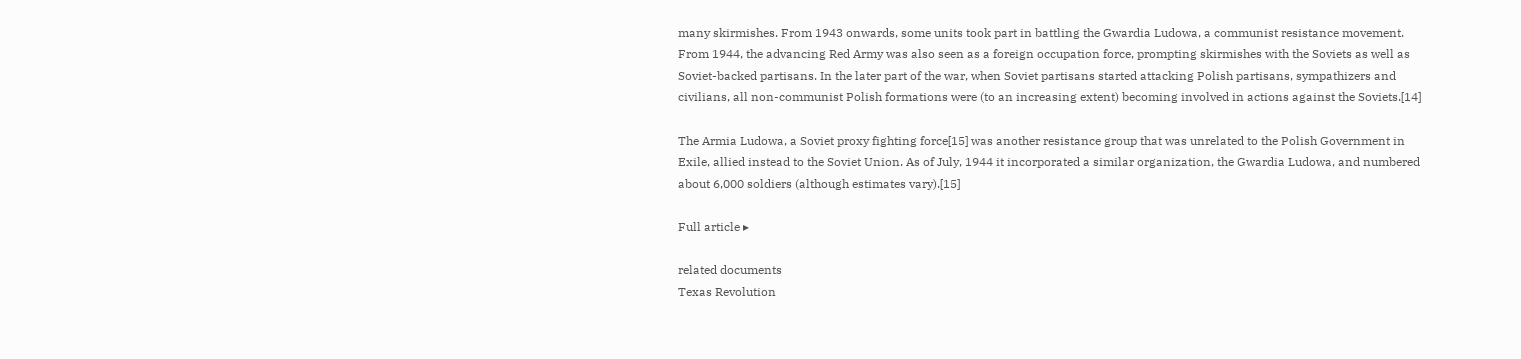many skirmishes. From 1943 onwards, some units took part in battling the Gwardia Ludowa, a communist resistance movement. From 1944, the advancing Red Army was also seen as a foreign occupation force, prompting skirmishes with the Soviets as well as Soviet-backed partisans. In the later part of the war, when Soviet partisans started attacking Polish partisans, sympathizers and civilians, all non-communist Polish formations were (to an increasing extent) becoming involved in actions against the Soviets.[14]

The Armia Ludowa, a Soviet proxy fighting force[15] was another resistance group that was unrelated to the Polish Government in Exile, allied instead to the Soviet Union. As of July, 1944 it incorporated a similar organization, the Gwardia Ludowa, and numbered about 6,000 soldiers (although estimates vary).[15]

Full article ▸

related documents
Texas Revolution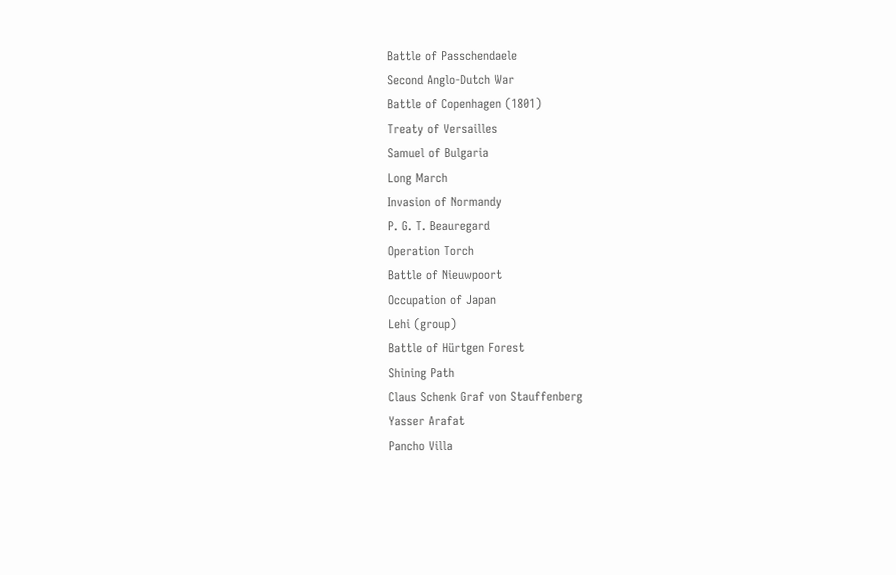Battle of Passchendaele
Second Anglo-Dutch War
Battle of Copenhagen (1801)
Treaty of Versailles
Samuel of Bulgaria
Long March
Invasion of Normandy
P. G. T. Beauregard
Operation Torch
Battle of Nieuwpoort
Occupation of Japan
Lehi (group)
Battle of Hürtgen Forest
Shining Path
Claus Schenk Graf von Stauffenberg
Yasser Arafat
Pancho Villa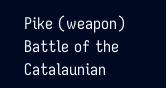Pike (weapon)
Battle of the Catalaunian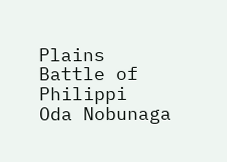Plains
Battle of Philippi
Oda Nobunaga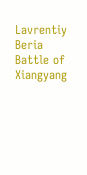Lavrentiy Beria
Battle of Xiangyang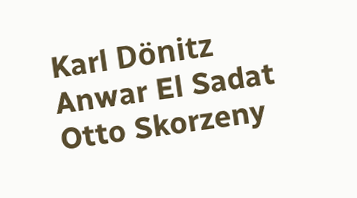Karl Dönitz
Anwar El Sadat
Otto Skorzeny